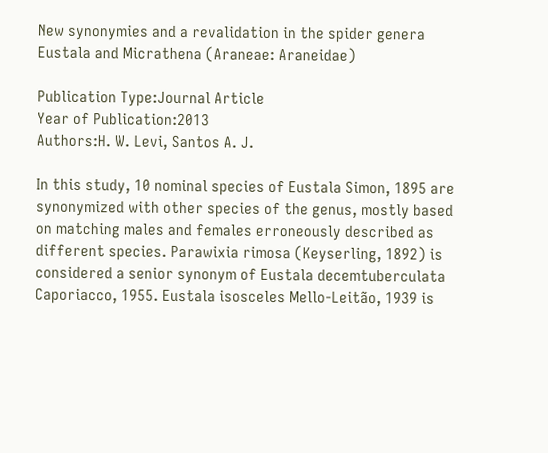New synonymies and a revalidation in the spider genera Eustala and Micrathena (Araneae: Araneidae)

Publication Type:Journal Article
Year of Publication:2013
Authors:H. W. Levi, Santos A. J.

In this study, 10 nominal species of Eustala Simon, 1895 are synonymized with other species of the genus, mostly based on matching males and females erroneously described as different species. Parawixia rimosa (Keyserling, 1892) is considered a senior synonym of Eustala decemtuberculata Caporiacco, 1955. Eustala isosceles Mello-Leitão, 1939 is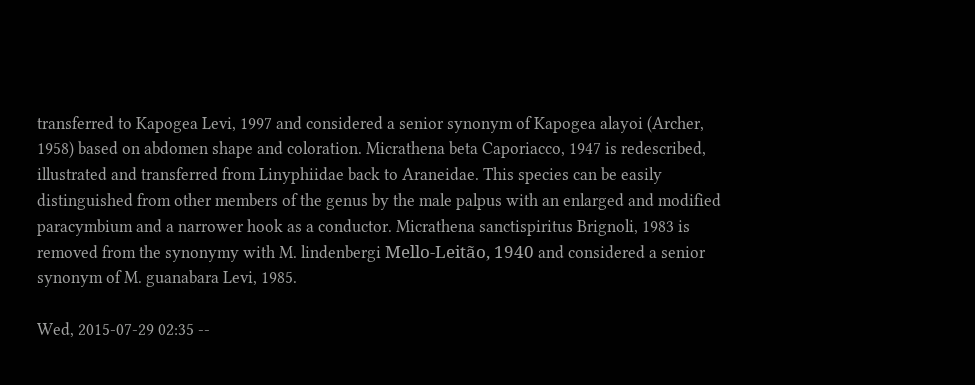transferred to Kapogea Levi, 1997 and considered a senior synonym of Kapogea alayoi (Archer, 1958) based on abdomen shape and coloration. Micrathena beta Caporiacco, 1947 is redescribed, illustrated and transferred from Linyphiidae back to Araneidae. This species can be easily distinguished from other members of the genus by the male palpus with an enlarged and modified paracymbium and a narrower hook as a conductor. Micrathena sanctispiritus Brignoli, 1983 is removed from the synonymy with M. lindenbergi Mello-Leitão, 1940 and considered a senior synonym of M. guanabara Levi, 1985.

Wed, 2015-07-29 02:35 --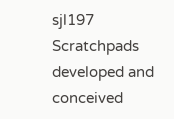sjl197
Scratchpads developed and conceived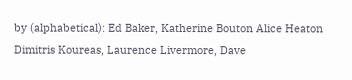by (alphabetical): Ed Baker, Katherine Bouton Alice Heaton Dimitris Koureas, Laurence Livermore, Dave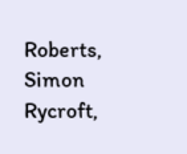Roberts, Simon Rycroft,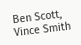Ben Scott, Vince Smith